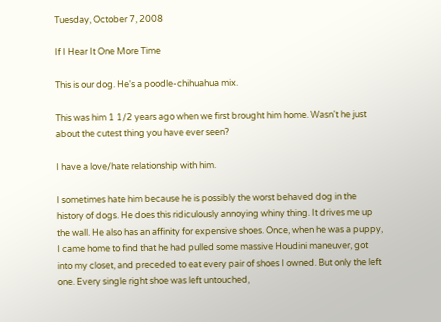Tuesday, October 7, 2008

If I Hear It One More Time

This is our dog. He's a poodle-chihuahua mix.

This was him 1 1/2 years ago when we first brought him home. Wasn't he just about the cutest thing you have ever seen?

I have a love/hate relationship with him.

I sometimes hate him because he is possibly the worst behaved dog in the history of dogs. He does this ridiculously annoying whiny thing. It drives me up the wall. He also has an affinity for expensive shoes. Once, when he was a puppy, I came home to find that he had pulled some massive Houdini maneuver, got into my closet, and preceded to eat every pair of shoes I owned. But only the left one. Every single right shoe was left untouched,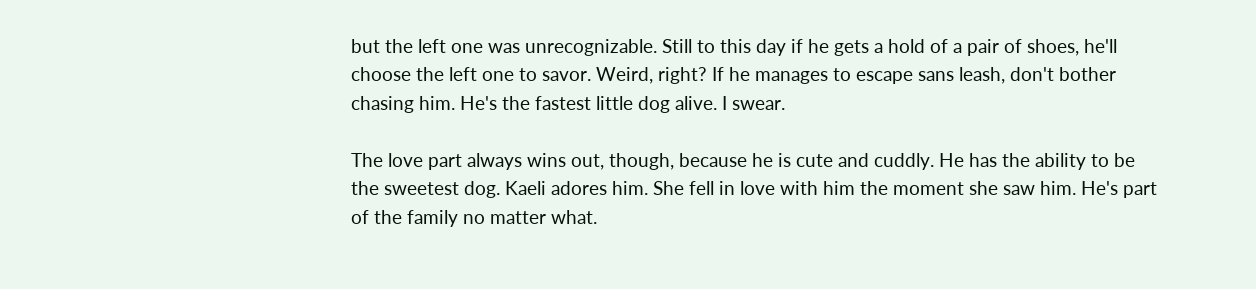but the left one was unrecognizable. Still to this day if he gets a hold of a pair of shoes, he'll choose the left one to savor. Weird, right? If he manages to escape sans leash, don't bother chasing him. He's the fastest little dog alive. I swear.

The love part always wins out, though, because he is cute and cuddly. He has the ability to be the sweetest dog. Kaeli adores him. She fell in love with him the moment she saw him. He's part of the family no matter what.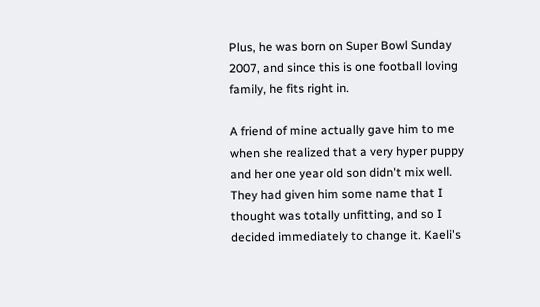Plus, he was born on Super Bowl Sunday 2007, and since this is one football loving family, he fits right in.

A friend of mine actually gave him to me when she realized that a very hyper puppy and her one year old son didn't mix well. They had given him some name that I thought was totally unfitting, and so I decided immediately to change it. Kaeli's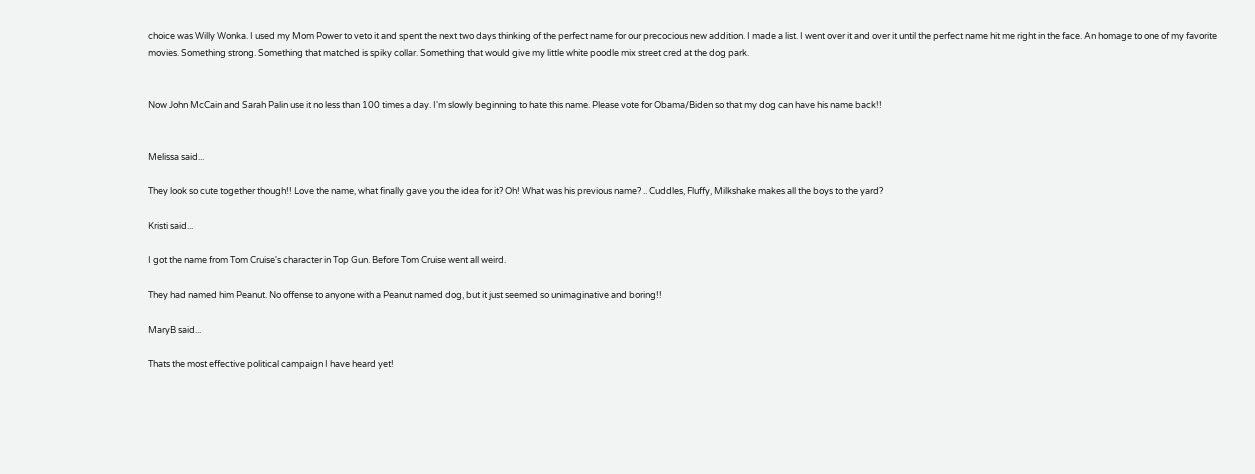choice was Willy Wonka. I used my Mom Power to veto it and spent the next two days thinking of the perfect name for our precocious new addition. I made a list. I went over it and over it until the perfect name hit me right in the face. An homage to one of my favorite movies. Something strong. Something that matched is spiky collar. Something that would give my little white poodle mix street cred at the dog park.


Now John McCain and Sarah Palin use it no less than 100 times a day. I'm slowly beginning to hate this name. Please vote for Obama/Biden so that my dog can have his name back!!


Melissa said...

They look so cute together though!! Love the name, what finally gave you the idea for it? Oh! What was his previous name? .. Cuddles, Fluffy, Milkshake makes all the boys to the yard?

Kristi said...

I got the name from Tom Cruise's character in Top Gun. Before Tom Cruise went all weird.

They had named him Peanut. No offense to anyone with a Peanut named dog, but it just seemed so unimaginative and boring!!

MaryB said...

Thats the most effective political campaign I have heard yet!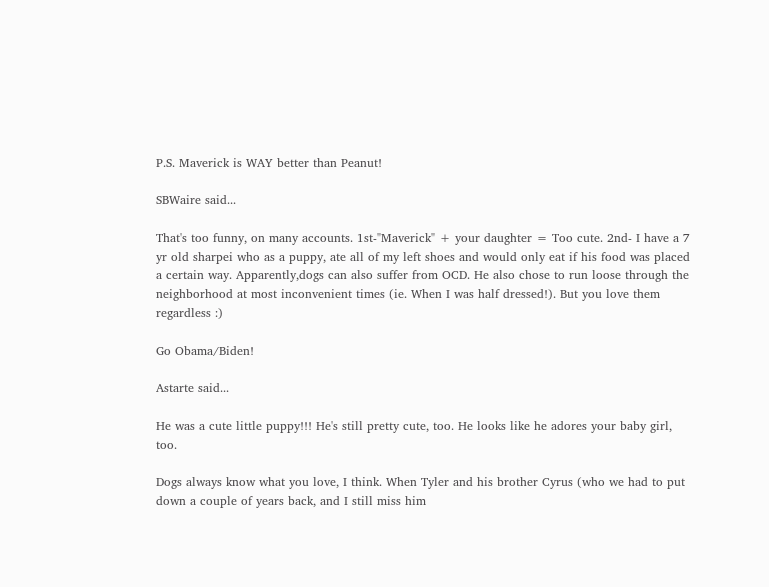P.S. Maverick is WAY better than Peanut!

SBWaire said...

That's too funny, on many accounts. 1st-"Maverick" + your daughter = Too cute. 2nd- I have a 7 yr old sharpei who as a puppy, ate all of my left shoes and would only eat if his food was placed a certain way. Apparently,dogs can also suffer from OCD. He also chose to run loose through the neighborhood at most inconvenient times (ie. When I was half dressed!). But you love them regardless :)

Go Obama/Biden!

Astarte said...

He was a cute little puppy!!! He's still pretty cute, too. He looks like he adores your baby girl, too.

Dogs always know what you love, I think. When Tyler and his brother Cyrus (who we had to put down a couple of years back, and I still miss him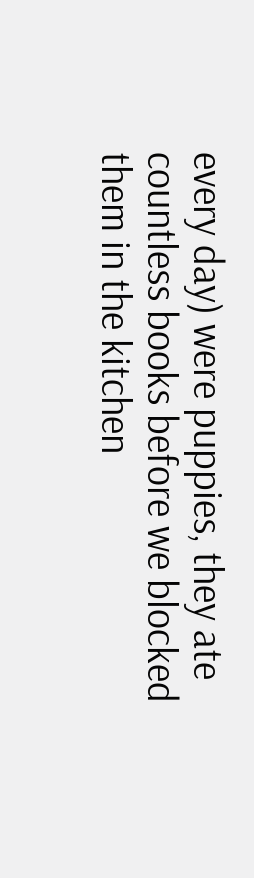every day) were puppies, they ate countless books before we blocked them in the kitchen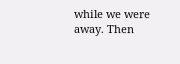while we were away. Then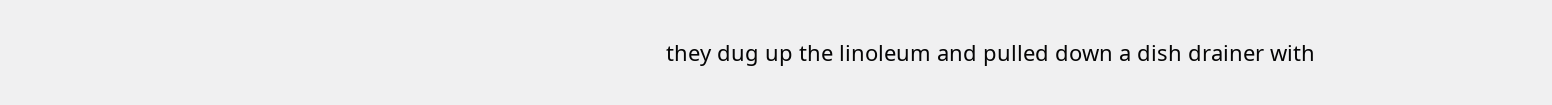they dug up the linoleum and pulled down a dish drainer with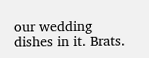our wedding dishes in it. Brats.